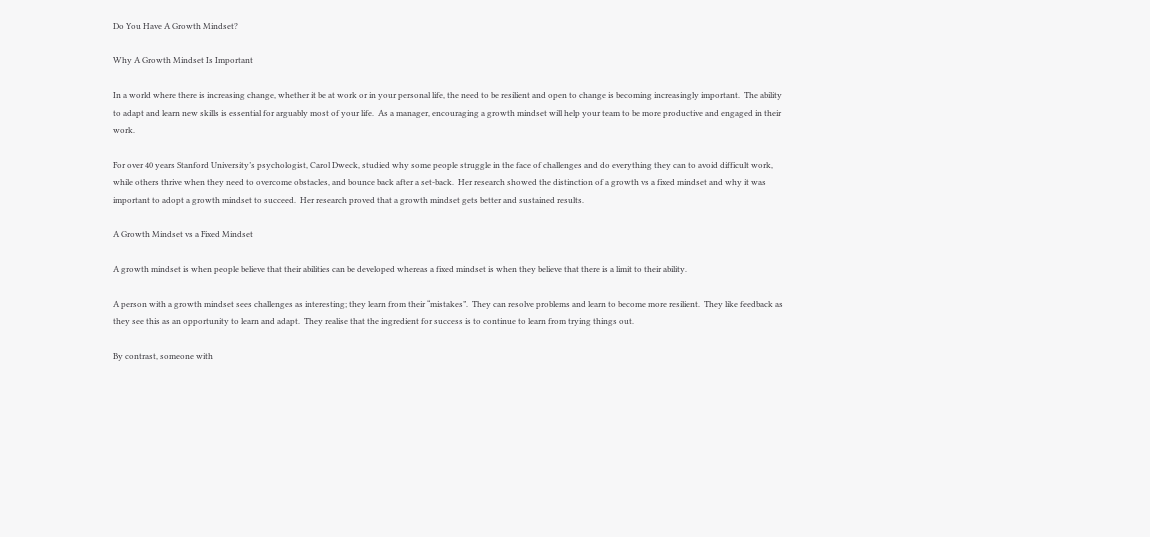Do You Have A Growth Mindset?

Why A Growth Mindset Is Important

In a world where there is increasing change, whether it be at work or in your personal life, the need to be resilient and open to change is becoming increasingly important.  The ability to adapt and learn new skills is essential for arguably most of your life.  As a manager, encouraging a growth mindset will help your team to be more productive and engaged in their work.

For over 40 years Stanford University’s psychologist, Carol Dweck, studied why some people struggle in the face of challenges and do everything they can to avoid difficult work, while others thrive when they need to overcome obstacles, and bounce back after a set-back.  Her research showed the distinction of a growth vs a fixed mindset and why it was important to adopt a growth mindset to succeed.  Her research proved that a growth mindset gets better and sustained results.

A Growth Mindset vs a Fixed Mindset

A growth mindset is when people believe that their abilities can be developed whereas a fixed mindset is when they believe that there is a limit to their ability.

A person with a growth mindset sees challenges as interesting; they learn from their “mistakes”.  They can resolve problems and learn to become more resilient.  They like feedback as they see this as an opportunity to learn and adapt.  They realise that the ingredient for success is to continue to learn from trying things out.

By contrast, someone with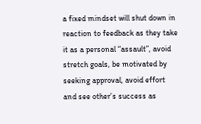a fixed mindset will shut down in reaction to feedback as they take it as a personal “assault”, avoid stretch goals, be motivated by seeking approval, avoid effort and see other’s success as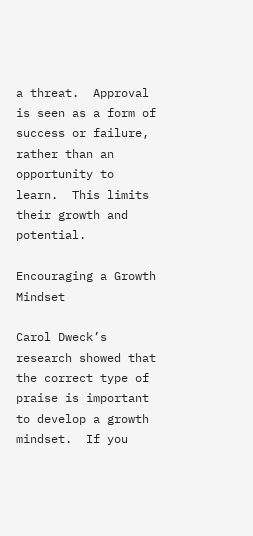a threat.  Approval is seen as a form of success or failure, rather than an opportunity to learn.  This limits their growth and potential.

Encouraging a Growth Mindset

Carol Dweck’s research showed that the correct type of praise is important to develop a growth mindset.  If you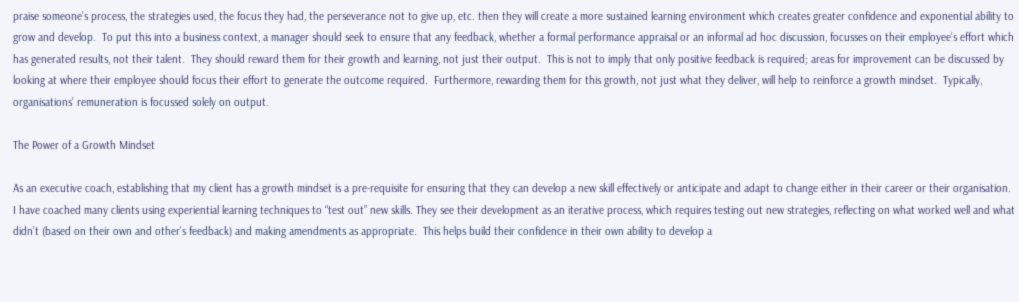praise someone’s process, the strategies used, the focus they had, the perseverance not to give up, etc. then they will create a more sustained learning environment which creates greater confidence and exponential ability to grow and develop.  To put this into a business context, a manager should seek to ensure that any feedback, whether a formal performance appraisal or an informal ad hoc discussion, focusses on their employee’s effort which has generated results, not their talent.  They should reward them for their growth and learning, not just their output.  This is not to imply that only positive feedback is required; areas for improvement can be discussed by looking at where their employee should focus their effort to generate the outcome required.  Furthermore, rewarding them for this growth, not just what they deliver, will help to reinforce a growth mindset.  Typically, organisations’ remuneration is focussed solely on output.

The Power of a Growth Mindset

As an executive coach, establishing that my client has a growth mindset is a pre-requisite for ensuring that they can develop a new skill effectively or anticipate and adapt to change either in their career or their organisation.  I have coached many clients using experiential learning techniques to “test out” new skills. They see their development as an iterative process, which requires testing out new strategies, reflecting on what worked well and what didn’t (based on their own and other’s feedback) and making amendments as appropriate.  This helps build their confidence in their own ability to develop a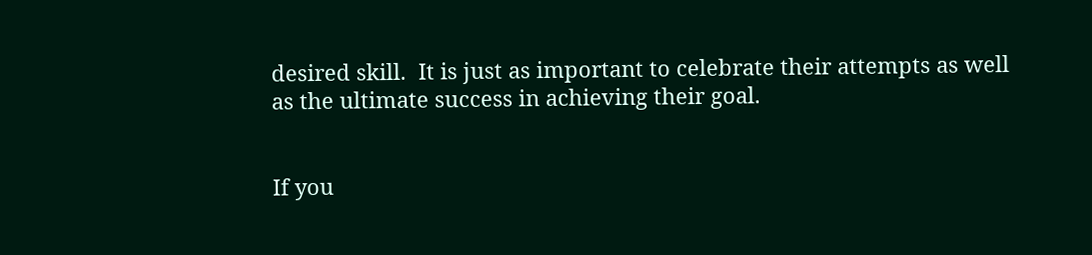desired skill.  It is just as important to celebrate their attempts as well as the ultimate success in achieving their goal.


If you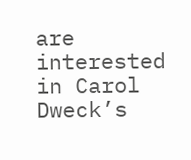are interested in Carol Dweck’s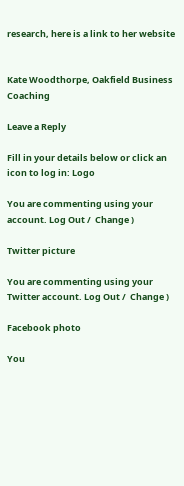research, here is a link to her website


Kate Woodthorpe, Oakfield Business Coaching

Leave a Reply

Fill in your details below or click an icon to log in: Logo

You are commenting using your account. Log Out /  Change )

Twitter picture

You are commenting using your Twitter account. Log Out /  Change )

Facebook photo

You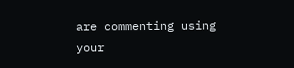are commenting using your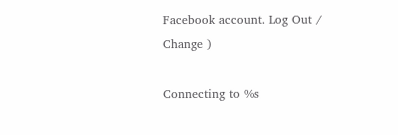Facebook account. Log Out /  Change )

Connecting to %s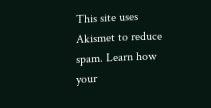This site uses Akismet to reduce spam. Learn how your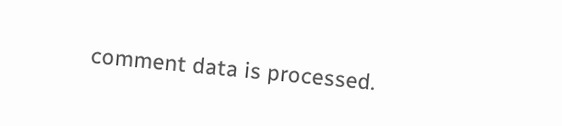comment data is processed.